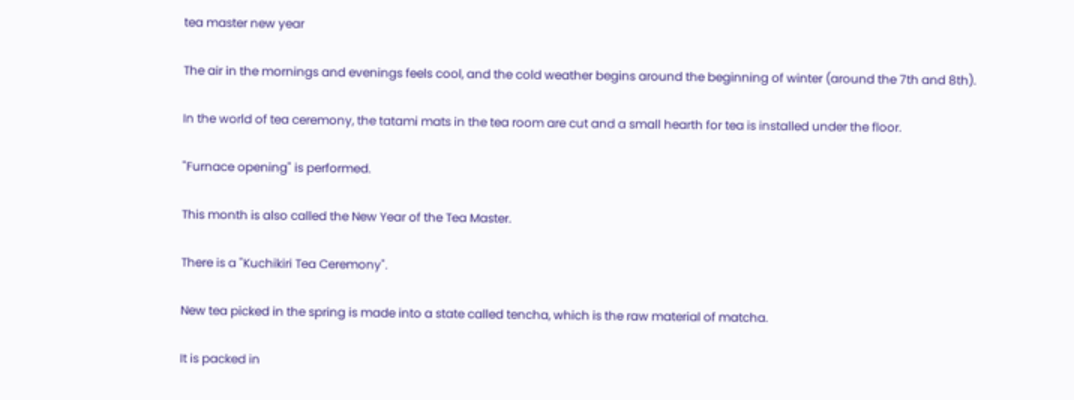tea master new year

The air in the mornings and evenings feels cool, and the cold weather begins around the beginning of winter (around the 7th and 8th).

In the world of tea ceremony, the tatami mats in the tea room are cut and a small hearth for tea is installed under the floor.

"Furnace opening" is performed.

This month is also called the New Year of the Tea Master.

There is a "Kuchikiri Tea Ceremony".

New tea picked in the spring is made into a state called tencha, which is the raw material of matcha.

It is packed in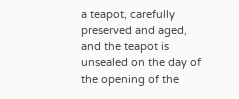a teapot, carefully preserved and aged, and the teapot is unsealed on the day of the opening of the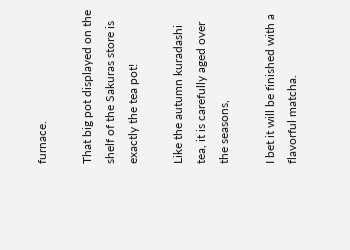furnace.

That big pot displayed on the shelf of the Sakuras store is exactly the tea pot!

Like the autumn kuradashi tea, it is carefully aged over the seasons,

I bet it will be finished with a flavorful matcha.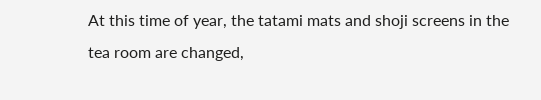At this time of year, the tatami mats and shoji screens in the tea room are changed,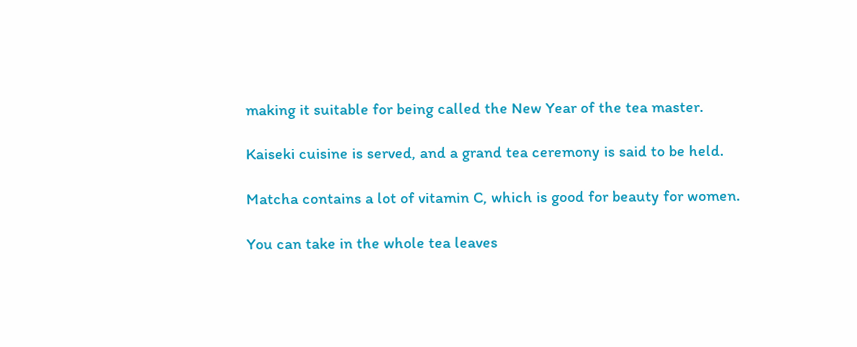making it suitable for being called the New Year of the tea master.

Kaiseki cuisine is served, and a grand tea ceremony is said to be held.

Matcha contains a lot of vitamin C, which is good for beauty for women.

You can take in the whole tea leaves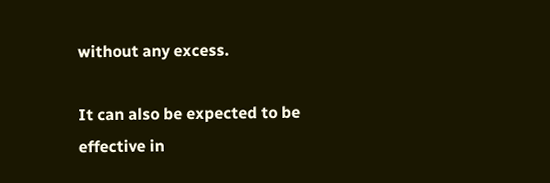without any excess.

It can also be expected to be effective in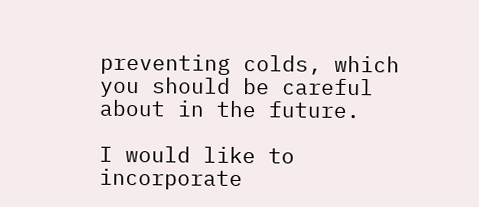preventing colds, which you should be careful about in the future.

I would like to incorporate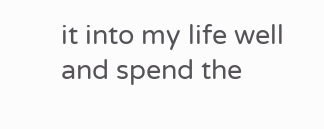it into my life well and spend the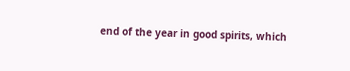end of the year in good spirits, which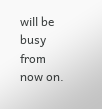will be busy from now on.